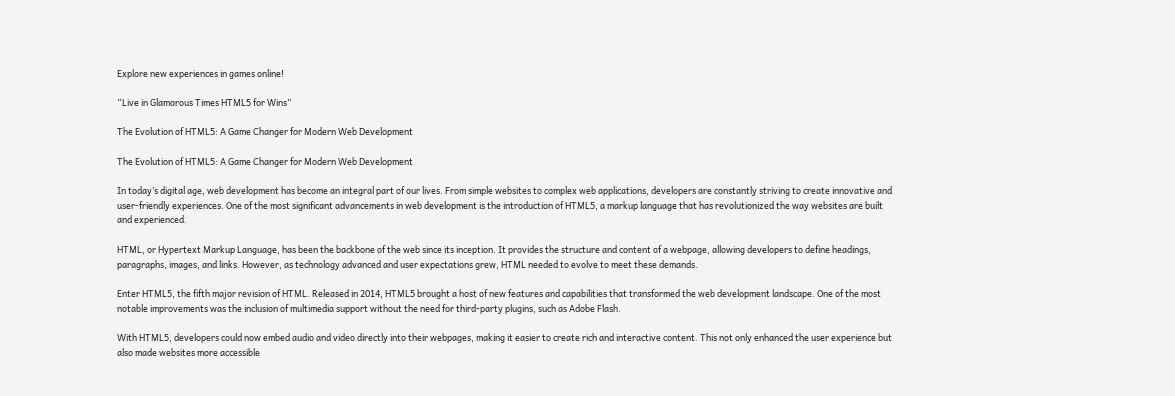Explore new experiences in games online!

“Live in Glamorous Times HTML5 for Wins”

The Evolution of HTML5: A Game Changer for Modern Web Development

The Evolution of HTML5: A Game Changer for Modern Web Development

In today’s digital age, web development has become an integral part of our lives. From simple websites to complex web applications, developers are constantly striving to create innovative and user-friendly experiences. One of the most significant advancements in web development is the introduction of HTML5, a markup language that has revolutionized the way websites are built and experienced.

HTML, or Hypertext Markup Language, has been the backbone of the web since its inception. It provides the structure and content of a webpage, allowing developers to define headings, paragraphs, images, and links. However, as technology advanced and user expectations grew, HTML needed to evolve to meet these demands.

Enter HTML5, the fifth major revision of HTML. Released in 2014, HTML5 brought a host of new features and capabilities that transformed the web development landscape. One of the most notable improvements was the inclusion of multimedia support without the need for third-party plugins, such as Adobe Flash.

With HTML5, developers could now embed audio and video directly into their webpages, making it easier to create rich and interactive content. This not only enhanced the user experience but also made websites more accessible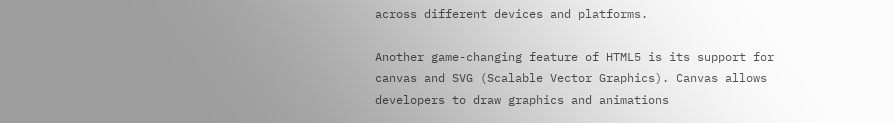across different devices and platforms.

Another game-changing feature of HTML5 is its support for canvas and SVG (Scalable Vector Graphics). Canvas allows developers to draw graphics and animations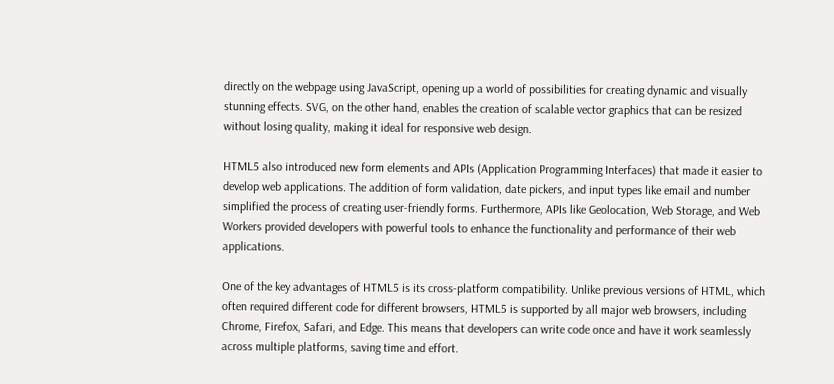directly on the webpage using JavaScript, opening up a world of possibilities for creating dynamic and visually stunning effects. SVG, on the other hand, enables the creation of scalable vector graphics that can be resized without losing quality, making it ideal for responsive web design.

HTML5 also introduced new form elements and APIs (Application Programming Interfaces) that made it easier to develop web applications. The addition of form validation, date pickers, and input types like email and number simplified the process of creating user-friendly forms. Furthermore, APIs like Geolocation, Web Storage, and Web Workers provided developers with powerful tools to enhance the functionality and performance of their web applications.

One of the key advantages of HTML5 is its cross-platform compatibility. Unlike previous versions of HTML, which often required different code for different browsers, HTML5 is supported by all major web browsers, including Chrome, Firefox, Safari, and Edge. This means that developers can write code once and have it work seamlessly across multiple platforms, saving time and effort.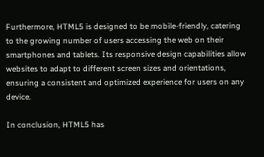Furthermore, HTML5 is designed to be mobile-friendly, catering to the growing number of users accessing the web on their smartphones and tablets. Its responsive design capabilities allow websites to adapt to different screen sizes and orientations, ensuring a consistent and optimized experience for users on any device.

In conclusion, HTML5 has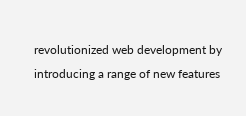revolutionized web development by introducing a range of new features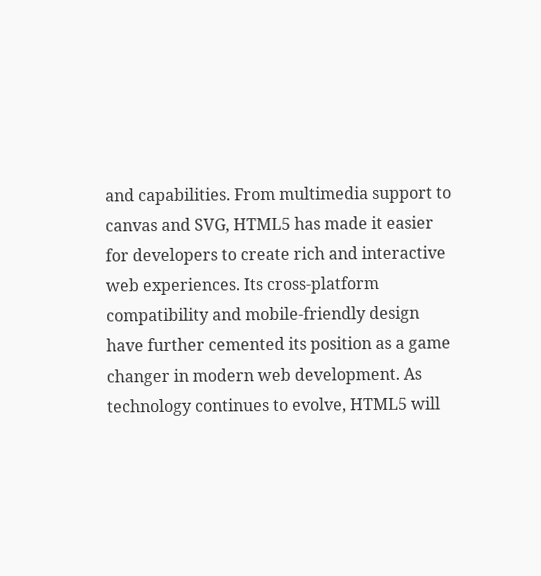and capabilities. From multimedia support to canvas and SVG, HTML5 has made it easier for developers to create rich and interactive web experiences. Its cross-platform compatibility and mobile-friendly design have further cemented its position as a game changer in modern web development. As technology continues to evolve, HTML5 will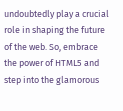undoubtedly play a crucial role in shaping the future of the web. So, embrace the power of HTML5 and step into the glamorous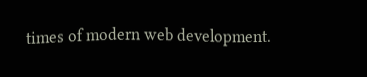times of modern web development.